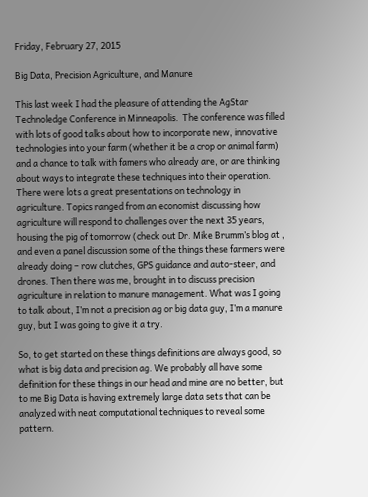Friday, February 27, 2015

Big Data, Precision Agriculture, and Manure

This last week I had the pleasure of attending the AgStar Technoledge Conference in Minneapolis.  The conference was filled with lots of good talks about how to incorporate new, innovative technologies into your farm (whether it be a crop or animal farm) and a chance to talk with famers who already are, or are thinking about ways to integrate these techniques into their operation. There were lots a great presentations on technology in agriculture. Topics ranged from an economist discussing how agriculture will respond to challenges over the next 35 years, housing the pig of tomorrow (check out Dr. Mike Brumm’s blog at , and even a panel discussion some of the things these farmers were already doing – row clutches, GPS guidance and auto-steer, and drones. Then there was me, brought in to discuss precision agriculture in relation to manure management. What was I going to talk about, I’m not a precision ag or big data guy, I’m a manure guy, but I was going to give it a try.

So, to get started on these things definitions are always good, so what is big data and precision ag. We probably all have some definition for these things in our head and mine are no better, but to me Big Data is having extremely large data sets that can be analyzed with neat computational techniques to reveal some pattern.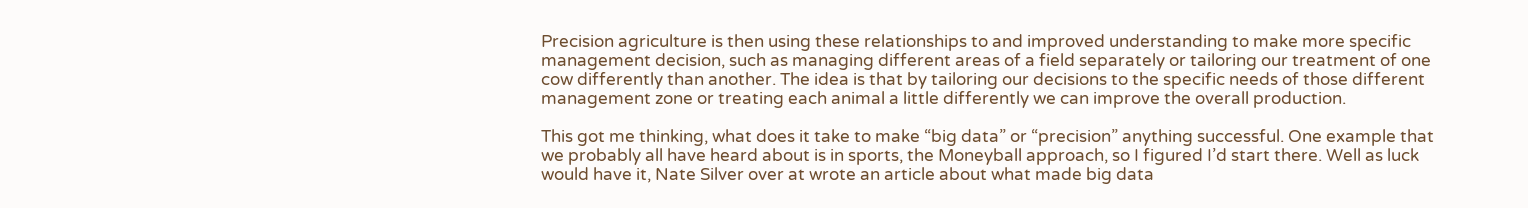Precision agriculture is then using these relationships to and improved understanding to make more specific management decision, such as managing different areas of a field separately or tailoring our treatment of one cow differently than another. The idea is that by tailoring our decisions to the specific needs of those different management zone or treating each animal a little differently we can improve the overall production.

This got me thinking, what does it take to make “big data” or “precision” anything successful. One example that we probably all have heard about is in sports, the Moneyball approach, so I figured I’d start there. Well as luck would have it, Nate Silver over at wrote an article about what made big data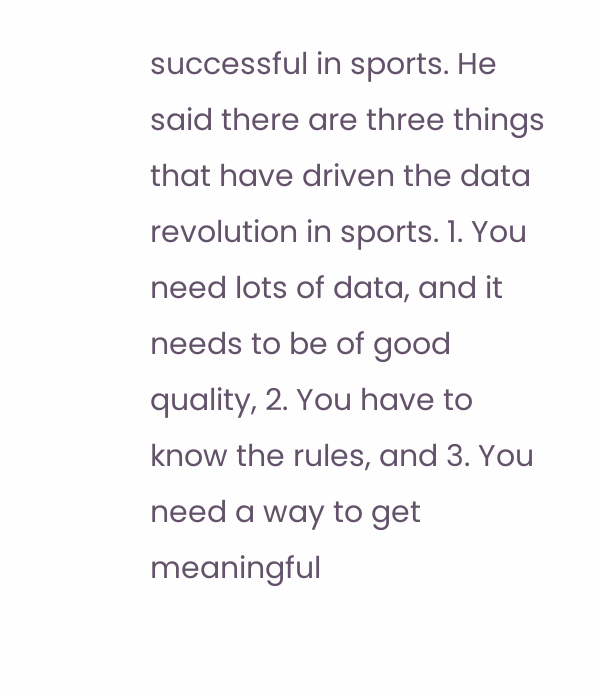successful in sports. He said there are three things that have driven the data revolution in sports. 1. You need lots of data, and it needs to be of good quality, 2. You have to know the rules, and 3. You need a way to get meaningful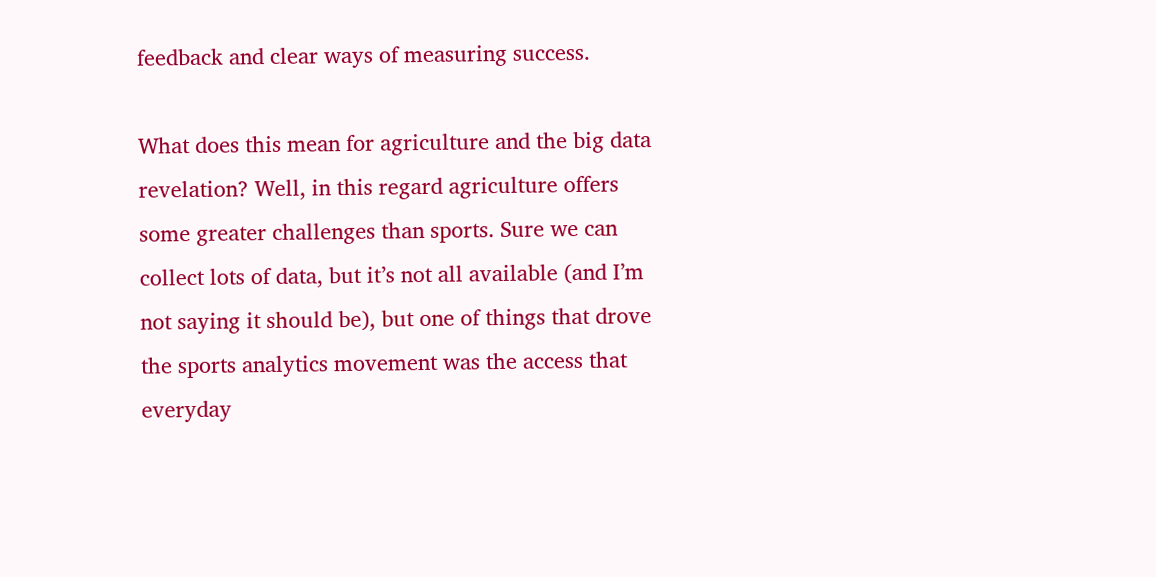feedback and clear ways of measuring success.

What does this mean for agriculture and the big data revelation? Well, in this regard agriculture offers some greater challenges than sports. Sure we can collect lots of data, but it’s not all available (and I’m not saying it should be), but one of things that drove the sports analytics movement was the access that everyday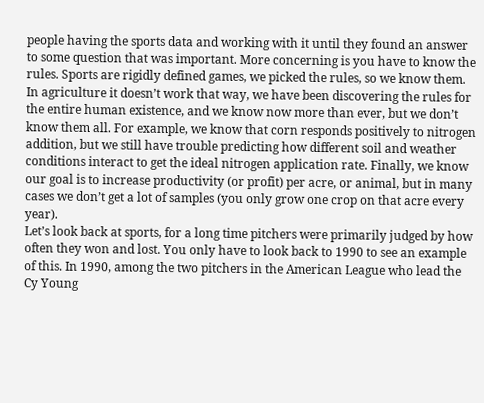people having the sports data and working with it until they found an answer to some question that was important. More concerning is you have to know the rules. Sports are rigidly defined games, we picked the rules, so we know them. In agriculture it doesn’t work that way, we have been discovering the rules for the entire human existence, and we know now more than ever, but we don’t know them all. For example, we know that corn responds positively to nitrogen addition, but we still have trouble predicting how different soil and weather conditions interact to get the ideal nitrogen application rate. Finally, we know our goal is to increase productivity (or profit) per acre, or animal, but in many cases we don’t get a lot of samples (you only grow one crop on that acre every year).
Let’s look back at sports, for a long time pitchers were primarily judged by how often they won and lost. You only have to look back to 1990 to see an example of this. In 1990, among the two pitchers in the American League who lead the Cy Young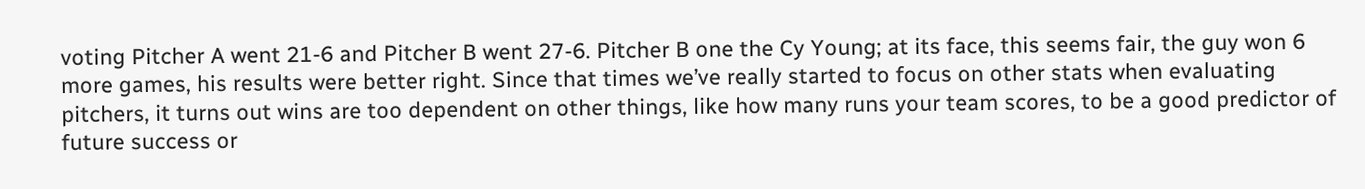voting Pitcher A went 21-6 and Pitcher B went 27-6. Pitcher B one the Cy Young; at its face, this seems fair, the guy won 6 more games, his results were better right. Since that times we’ve really started to focus on other stats when evaluating pitchers, it turns out wins are too dependent on other things, like how many runs your team scores, to be a good predictor of future success or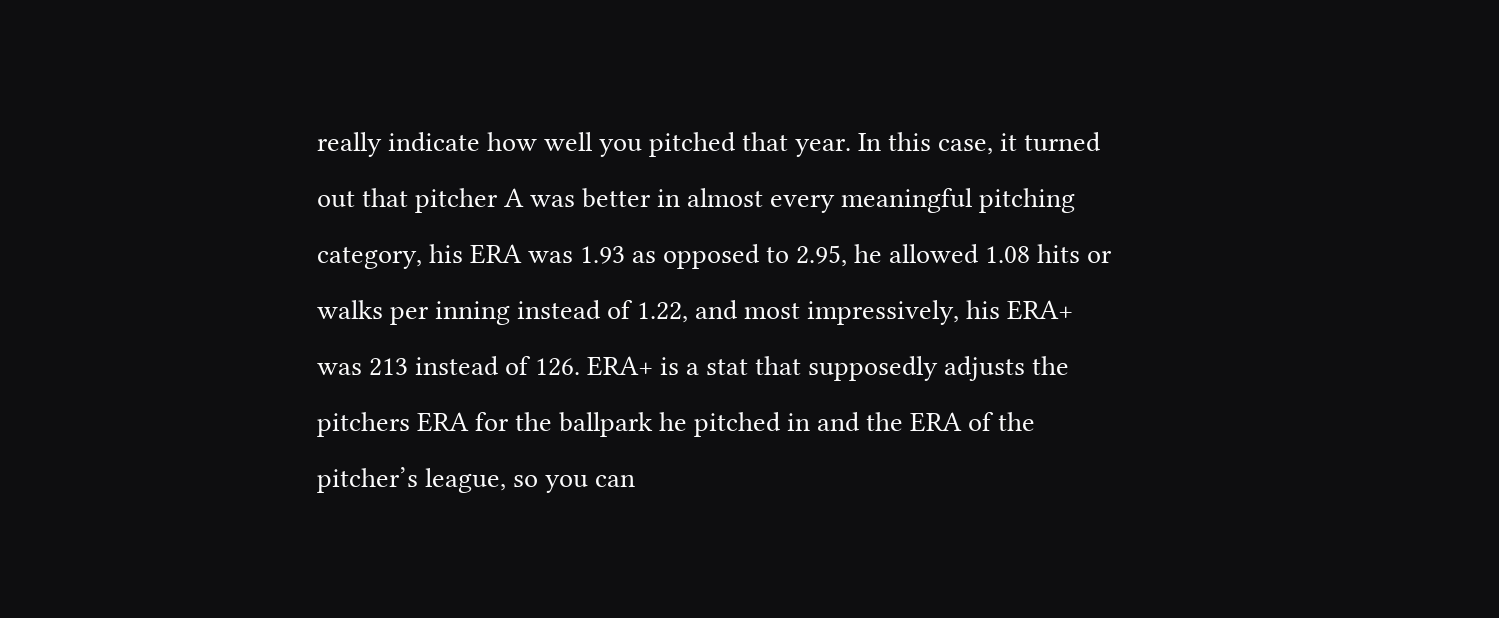really indicate how well you pitched that year. In this case, it turned out that pitcher A was better in almost every meaningful pitching category, his ERA was 1.93 as opposed to 2.95, he allowed 1.08 hits or walks per inning instead of 1.22, and most impressively, his ERA+ was 213 instead of 126. ERA+ is a stat that supposedly adjusts the pitchers ERA for the ballpark he pitched in and the ERA of the pitcher’s league, so you can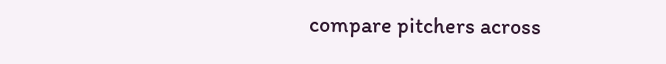compare pitchers across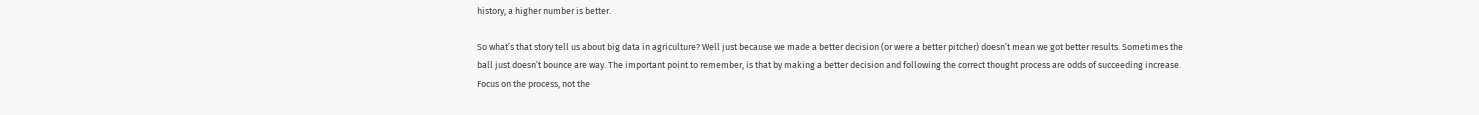history, a higher number is better.

So what’s that story tell us about big data in agriculture? Well just because we made a better decision (or were a better pitcher) doesn’t mean we got better results. Sometimes the ball just doesn’t bounce are way. The important point to remember, is that by making a better decision and following the correct thought process are odds of succeeding increase. Focus on the process, not the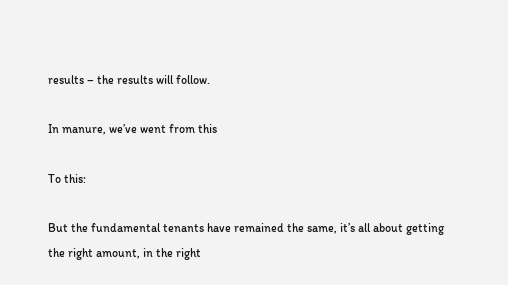results – the results will follow.

In manure, we’ve went from this

To this:

But the fundamental tenants have remained the same, it’s all about getting the right amount, in the right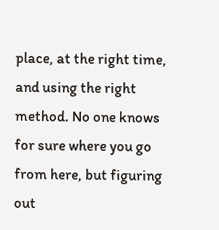place, at the right time, and using the right method. No one knows for sure where you go from here, but figuring out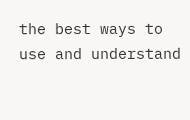the best ways to use and understand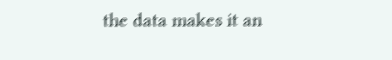the data makes it an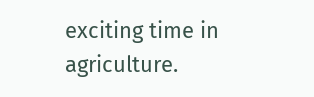exciting time in agriculture.